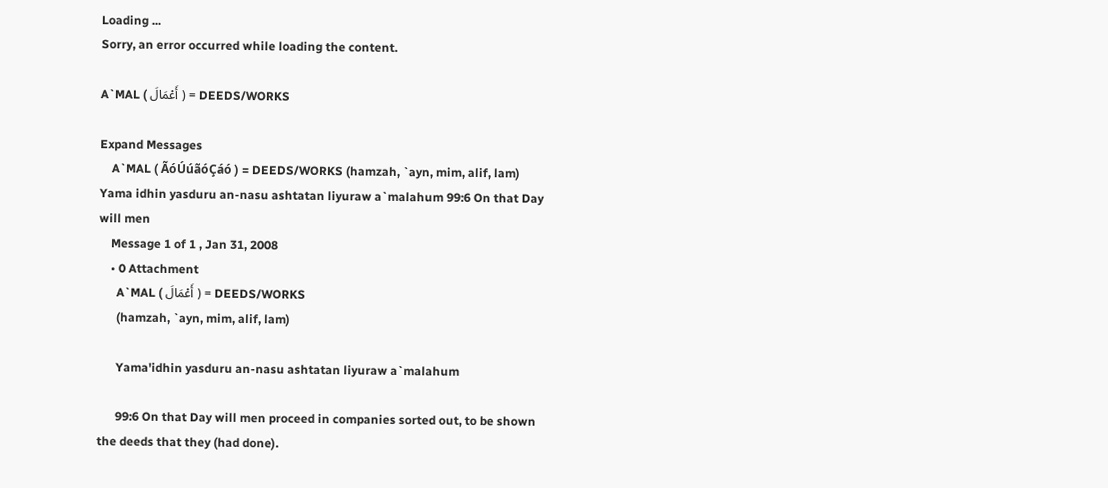Loading ...
Sorry, an error occurred while loading the content.

A`MAL ( أَعْمَالَ ) = DEEDS/WORKS

Expand Messages
    A`MAL ( ÃóÚúãóÇáó ) = DEEDS/WORKS (hamzah, `ayn, mim, alif, lam) Yama idhin yasduru an-nasu ashtatan liyuraw a`malahum 99:6 On that Day will men
    Message 1 of 1 , Jan 31, 2008
    • 0 Attachment
      A`MAL ( أَعْمَالَ ) = DEEDS/WORKS
      (hamzah, `ayn, mim, alif, lam)

      Yama'idhin yasduru an-nasu ashtatan liyuraw a`malahum

      99:6 On that Day will men proceed in companies sorted out, to be shown the deeds that they (had done).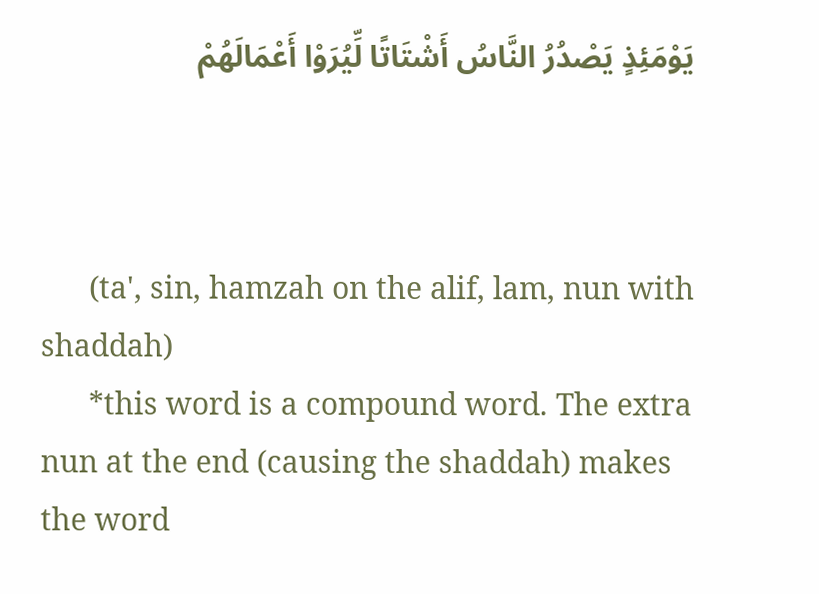يَوْمَئِذٍ يَصْدُرُ النَّاسُ أَشْتَاتًا لِّيُرَوْا أَعْمَالَهُمْ



      (ta', sin, hamzah on the alif, lam, nun with shaddah)
      *this word is a compound word. The extra nun at the end (causing the shaddah) makes the word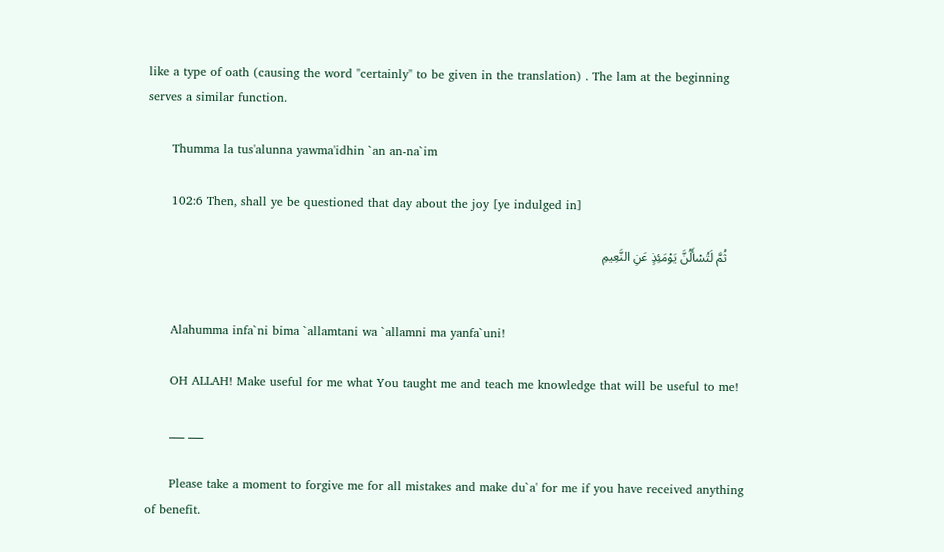like a type of oath (causing the word "certainly" to be given in the translation) . The lam at the beginning serves a similar function.

      Thumma la tus'alunna yawma'idhin `an an-na`im

      102:6 Then, shall ye be questioned that day about the joy [ye indulged in]

      ثُمَّ لَتُسْأَلُنَّ يَوْمَئِذٍ عَنِ النَّعِيمِ


      Alahumma infa`ni bima `allamtani wa `allamni ma yanfa`uni!

      OH ALLAH! Make useful for me what You taught me and teach me knowledge that will be useful to me!

      ___ ___

      Please take a moment to forgive me for all mistakes and make du`a' for me if you have received anything of benefit.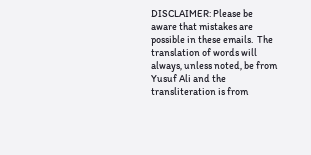DISCLAIMER: Please be aware that mistakes are possible in these emails.  The translation of words will always, unless noted, be from Yusuf Ali and the transliteration is from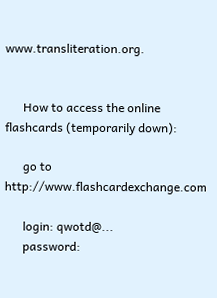www.transliteration.org.


      How to access the online flashcards (temporarily down):

      go to http://www.flashcardexchange.com

      login: qwotd@...
      password: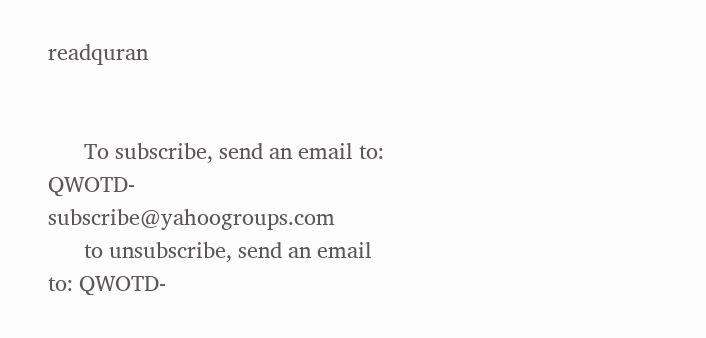readquran


      To subscribe, send an email to: QWOTD-subscribe@yahoogroups.com
      to unsubscribe, send an email to: QWOTD-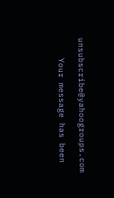unsubscribe@yahoogroups.com

    Your message has been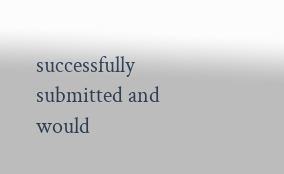successfully submitted and would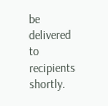be delivered to recipients shortly.